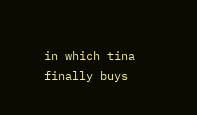in which tina finally buys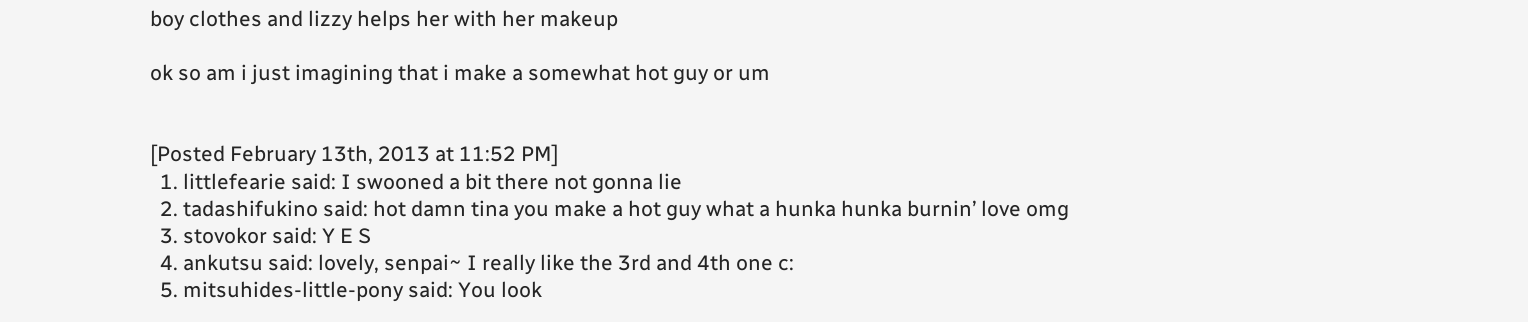boy clothes and lizzy helps her with her makeup

ok so am i just imagining that i make a somewhat hot guy or um


[Posted February 13th, 2013 at 11:52 PM]
  1. littlefearie said: I swooned a bit there not gonna lie
  2. tadashifukino said: hot damn tina you make a hot guy what a hunka hunka burnin’ love omg
  3. stovokor said: Y E S
  4. ankutsu said: lovely, senpai~ I really like the 3rd and 4th one c:
  5. mitsuhides-little-pony said: You look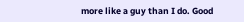more like a guy than I do. Good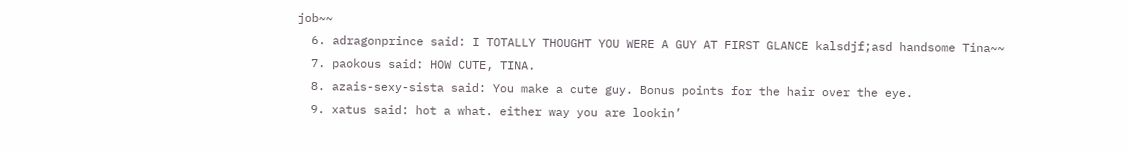job~~
  6. adragonprince said: I TOTALLY THOUGHT YOU WERE A GUY AT FIRST GLANCE kalsdjf;asd handsome Tina~~
  7. paokous said: HOW CUTE, TINA.
  8. azais-sexy-sista said: You make a cute guy. Bonus points for the hair over the eye.
  9. xatus said: hot a what. either way you are lookin’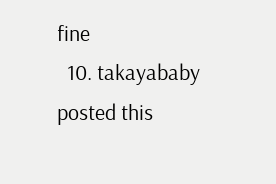fine
  10. takayababy posted this